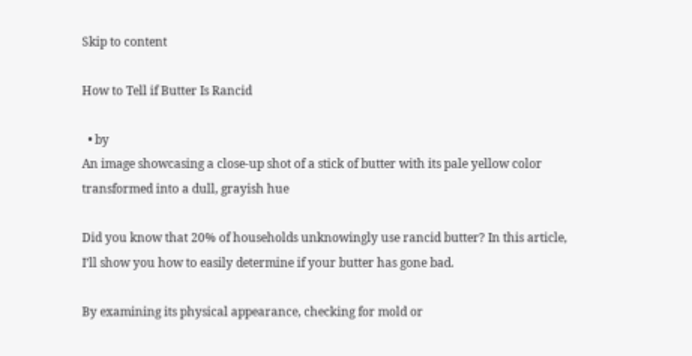Skip to content

How to Tell if Butter Is Rancid

  • by
An image showcasing a close-up shot of a stick of butter with its pale yellow color transformed into a dull, grayish hue

Did you know that 20% of households unknowingly use rancid butter? In this article, I’ll show you how to easily determine if your butter has gone bad.

By examining its physical appearance, checking for mold or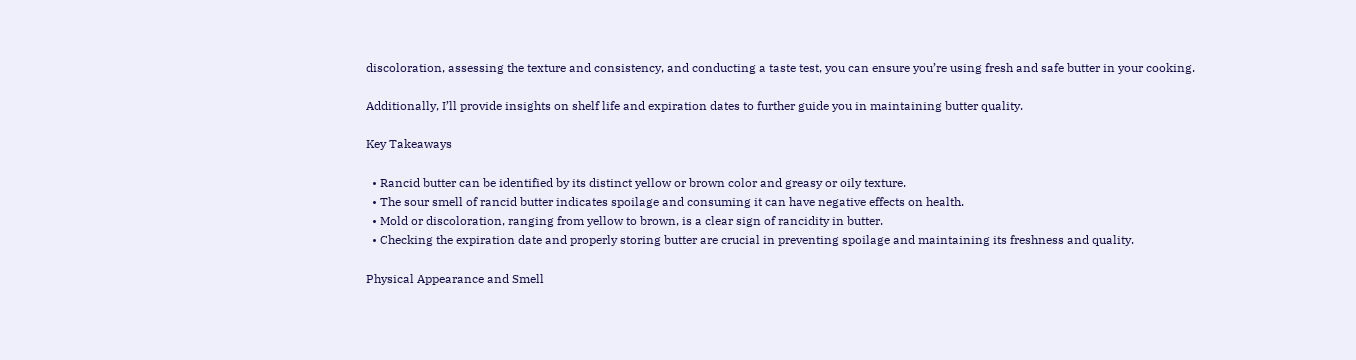discoloration, assessing the texture and consistency, and conducting a taste test, you can ensure you’re using fresh and safe butter in your cooking.

Additionally, I’ll provide insights on shelf life and expiration dates to further guide you in maintaining butter quality.

Key Takeaways

  • Rancid butter can be identified by its distinct yellow or brown color and greasy or oily texture.
  • The sour smell of rancid butter indicates spoilage and consuming it can have negative effects on health.
  • Mold or discoloration, ranging from yellow to brown, is a clear sign of rancidity in butter.
  • Checking the expiration date and properly storing butter are crucial in preventing spoilage and maintaining its freshness and quality.

Physical Appearance and Smell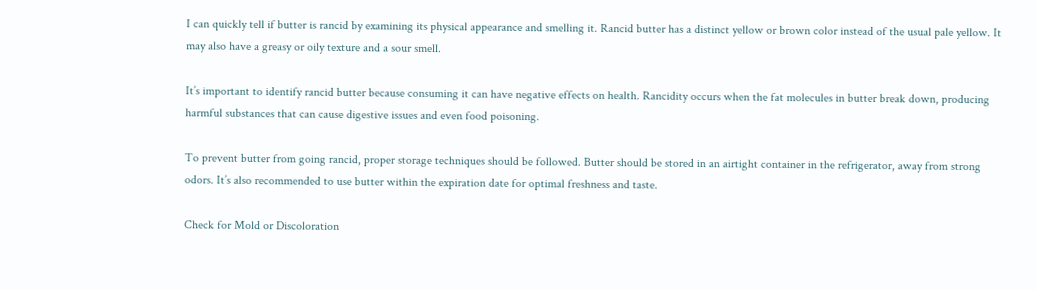I can quickly tell if butter is rancid by examining its physical appearance and smelling it. Rancid butter has a distinct yellow or brown color instead of the usual pale yellow. It may also have a greasy or oily texture and a sour smell.

It’s important to identify rancid butter because consuming it can have negative effects on health. Rancidity occurs when the fat molecules in butter break down, producing harmful substances that can cause digestive issues and even food poisoning.

To prevent butter from going rancid, proper storage techniques should be followed. Butter should be stored in an airtight container in the refrigerator, away from strong odors. It’s also recommended to use butter within the expiration date for optimal freshness and taste.

Check for Mold or Discoloration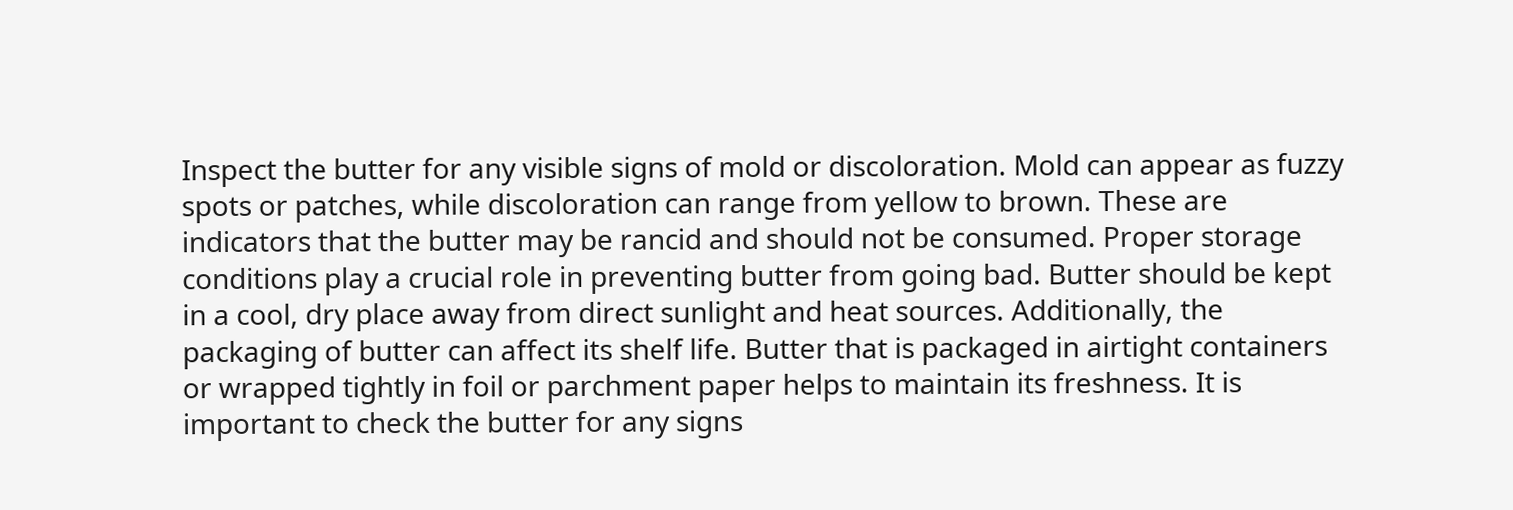Inspect the butter for any visible signs of mold or discoloration. Mold can appear as fuzzy spots or patches, while discoloration can range from yellow to brown. These are indicators that the butter may be rancid and should not be consumed. Proper storage conditions play a crucial role in preventing butter from going bad. Butter should be kept in a cool, dry place away from direct sunlight and heat sources. Additionally, the packaging of butter can affect its shelf life. Butter that is packaged in airtight containers or wrapped tightly in foil or parchment paper helps to maintain its freshness. It is important to check the butter for any signs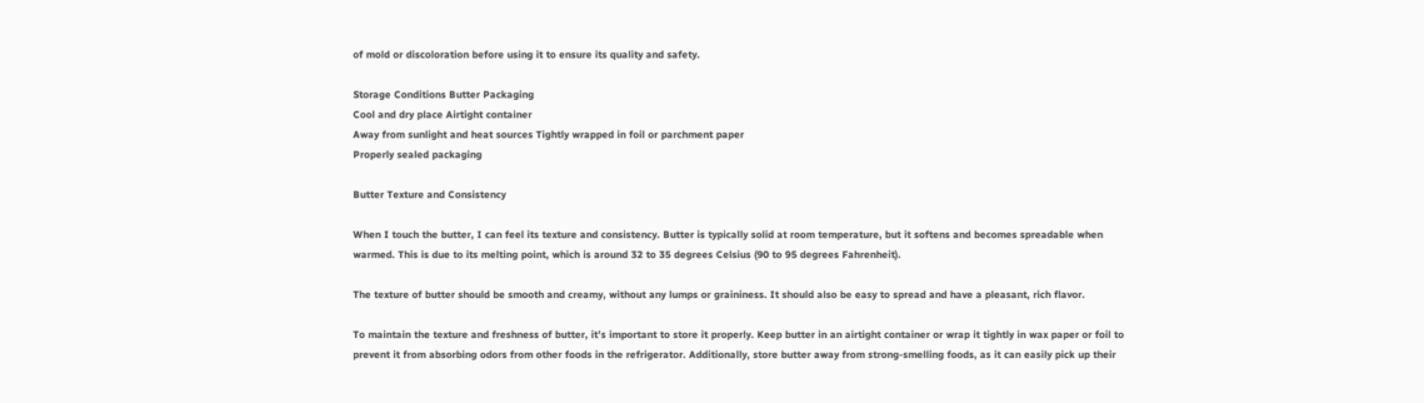of mold or discoloration before using it to ensure its quality and safety.

Storage Conditions Butter Packaging
Cool and dry place Airtight container
Away from sunlight and heat sources Tightly wrapped in foil or parchment paper
Properly sealed packaging

Butter Texture and Consistency

When I touch the butter, I can feel its texture and consistency. Butter is typically solid at room temperature, but it softens and becomes spreadable when warmed. This is due to its melting point, which is around 32 to 35 degrees Celsius (90 to 95 degrees Fahrenheit).

The texture of butter should be smooth and creamy, without any lumps or graininess. It should also be easy to spread and have a pleasant, rich flavor.

To maintain the texture and freshness of butter, it’s important to store it properly. Keep butter in an airtight container or wrap it tightly in wax paper or foil to prevent it from absorbing odors from other foods in the refrigerator. Additionally, store butter away from strong-smelling foods, as it can easily pick up their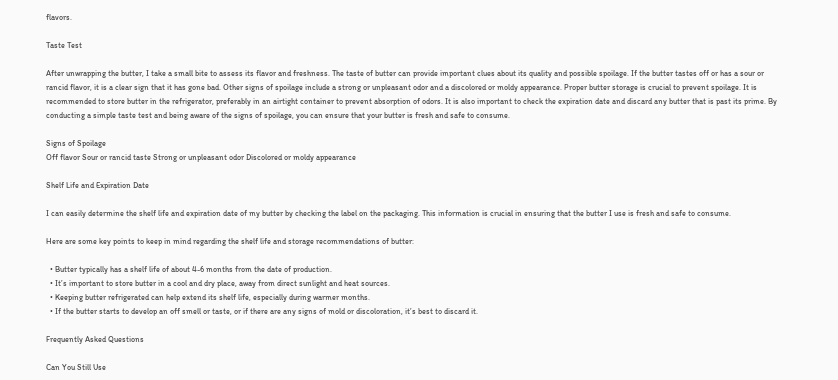flavors.

Taste Test

After unwrapping the butter, I take a small bite to assess its flavor and freshness. The taste of butter can provide important clues about its quality and possible spoilage. If the butter tastes off or has a sour or rancid flavor, it is a clear sign that it has gone bad. Other signs of spoilage include a strong or unpleasant odor and a discolored or moldy appearance. Proper butter storage is crucial to prevent spoilage. It is recommended to store butter in the refrigerator, preferably in an airtight container to prevent absorption of odors. It is also important to check the expiration date and discard any butter that is past its prime. By conducting a simple taste test and being aware of the signs of spoilage, you can ensure that your butter is fresh and safe to consume.

Signs of Spoilage
Off flavor Sour or rancid taste Strong or unpleasant odor Discolored or moldy appearance

Shelf Life and Expiration Date

I can easily determine the shelf life and expiration date of my butter by checking the label on the packaging. This information is crucial in ensuring that the butter I use is fresh and safe to consume.

Here are some key points to keep in mind regarding the shelf life and storage recommendations of butter:

  • Butter typically has a shelf life of about 4-6 months from the date of production.
  • It’s important to store butter in a cool and dry place, away from direct sunlight and heat sources.
  • Keeping butter refrigerated can help extend its shelf life, especially during warmer months.
  • If the butter starts to develop an off smell or taste, or if there are any signs of mold or discoloration, it’s best to discard it.

Frequently Asked Questions

Can You Still Use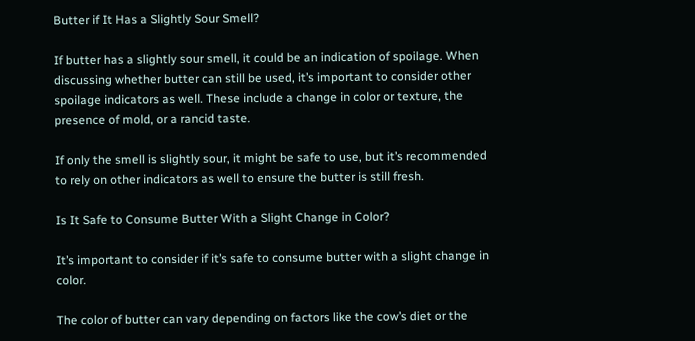Butter if It Has a Slightly Sour Smell?

If butter has a slightly sour smell, it could be an indication of spoilage. When discussing whether butter can still be used, it’s important to consider other spoilage indicators as well. These include a change in color or texture, the presence of mold, or a rancid taste.

If only the smell is slightly sour, it might be safe to use, but it’s recommended to rely on other indicators as well to ensure the butter is still fresh.

Is It Safe to Consume Butter With a Slight Change in Color?

It’s important to consider if it’s safe to consume butter with a slight change in color.

The color of butter can vary depending on factors like the cow’s diet or the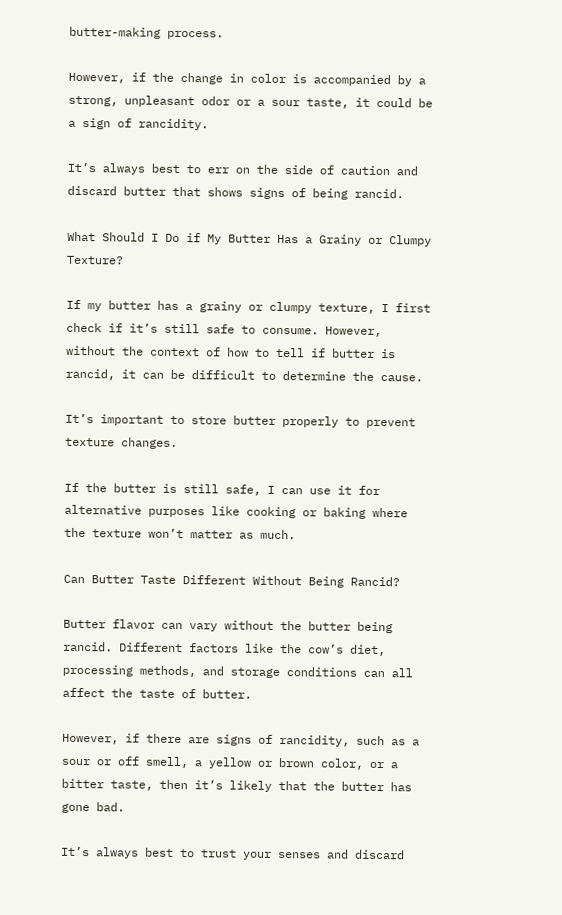butter-making process.

However, if the change in color is accompanied by a strong, unpleasant odor or a sour taste, it could be a sign of rancidity.

It’s always best to err on the side of caution and discard butter that shows signs of being rancid.

What Should I Do if My Butter Has a Grainy or Clumpy Texture?

If my butter has a grainy or clumpy texture, I first check if it’s still safe to consume. However, without the context of how to tell if butter is rancid, it can be difficult to determine the cause.

It’s important to store butter properly to prevent texture changes.

If the butter is still safe, I can use it for alternative purposes like cooking or baking where the texture won’t matter as much.

Can Butter Taste Different Without Being Rancid?

Butter flavor can vary without the butter being rancid. Different factors like the cow’s diet, processing methods, and storage conditions can all affect the taste of butter.

However, if there are signs of rancidity, such as a sour or off smell, a yellow or brown color, or a bitter taste, then it’s likely that the butter has gone bad.

It’s always best to trust your senses and discard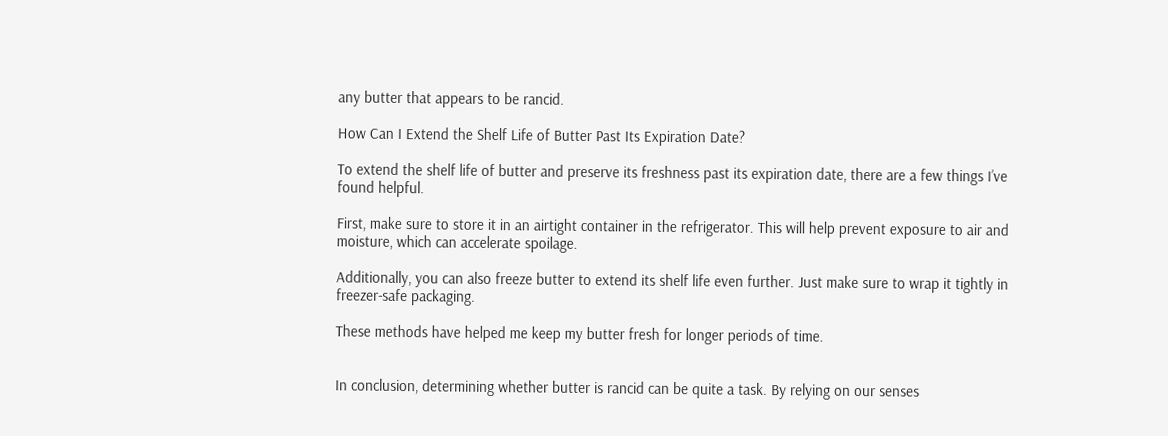any butter that appears to be rancid.

How Can I Extend the Shelf Life of Butter Past Its Expiration Date?

To extend the shelf life of butter and preserve its freshness past its expiration date, there are a few things I’ve found helpful.

First, make sure to store it in an airtight container in the refrigerator. This will help prevent exposure to air and moisture, which can accelerate spoilage.

Additionally, you can also freeze butter to extend its shelf life even further. Just make sure to wrap it tightly in freezer-safe packaging.

These methods have helped me keep my butter fresh for longer periods of time.


In conclusion, determining whether butter is rancid can be quite a task. By relying on our senses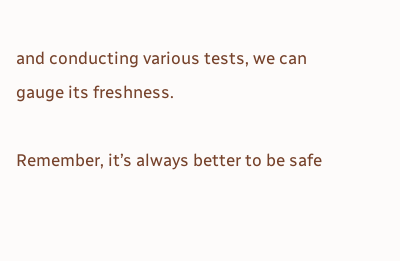and conducting various tests, we can gauge its freshness.

Remember, it’s always better to be safe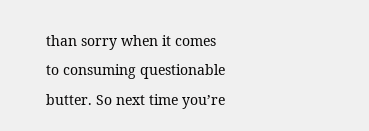than sorry when it comes to consuming questionable butter. So next time you’re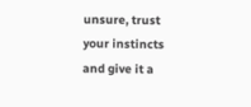unsure, trust your instincts and give it a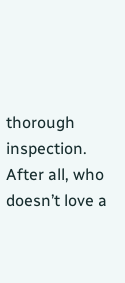thorough inspection. After all, who doesn’t love a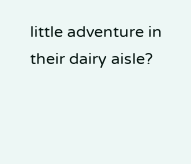little adventure in their dairy aisle?